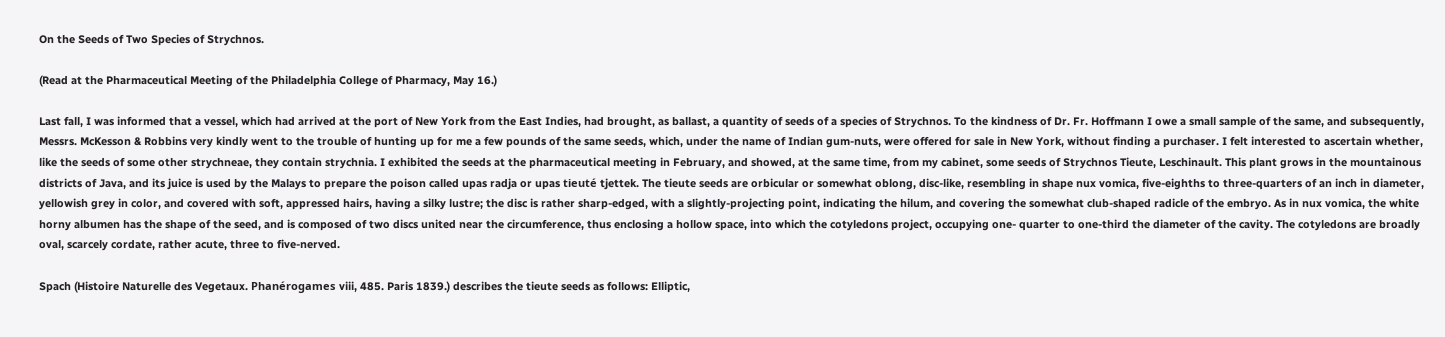On the Seeds of Two Species of Strychnos.

(Read at the Pharmaceutical Meeting of the Philadelphia College of Pharmacy, May 16.)

Last fall, I was informed that a vessel, which had arrived at the port of New York from the East Indies, had brought, as ballast, a quantity of seeds of a species of Strychnos. To the kindness of Dr. Fr. Hoffmann I owe a small sample of the same, and subsequently, Messrs. McKesson & Robbins very kindly went to the trouble of hunting up for me a few pounds of the same seeds, which, under the name of Indian gum-nuts, were offered for sale in New York, without finding a purchaser. I felt interested to ascertain whether, like the seeds of some other strychneae, they contain strychnia. I exhibited the seeds at the pharmaceutical meeting in February, and showed, at the same time, from my cabinet, some seeds of Strychnos Tieute, Leschinault. This plant grows in the mountainous districts of Java, and its juice is used by the Malays to prepare the poison called upas radja or upas tieuté tjettek. The tieute seeds are orbicular or somewhat oblong, disc-like, resembling in shape nux vomica, five-eighths to three-quarters of an inch in diameter, yellowish grey in color, and covered with soft, appressed hairs, having a silky lustre; the disc is rather sharp-edged, with a slightly-projecting point, indicating the hilum, and covering the somewhat club-shaped radicle of the embryo. As in nux vomica, the white horny albumen has the shape of the seed, and is composed of two discs united near the circumference, thus enclosing a hollow space, into which the cotyledons project, occupying one- quarter to one-third the diameter of the cavity. The cotyledons are broadly oval, scarcely cordate, rather acute, three to five-nerved.

Spach (Histoire Naturelle des Vegetaux. Phanérogames viii, 485. Paris 1839.) describes the tieute seeds as follows: Elliptic,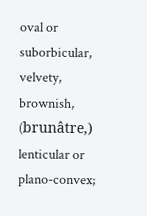oval or suborbicular, velvety, brownish, (brunâtre,) lenticular or plano-convex;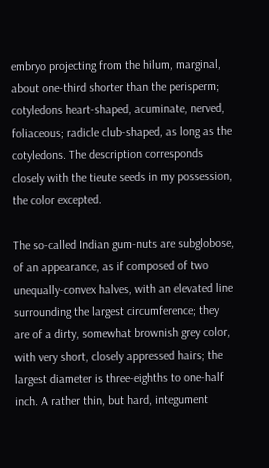embryo projecting from the hilum, marginal, about one-third shorter than the perisperm; cotyledons heart-shaped, acuminate, nerved, foliaceous; radicle club-shaped, as long as the cotyledons. The description corresponds closely with the tieute seeds in my possession, the color excepted.

The so-called Indian gum-nuts are subglobose, of an appearance, as if composed of two unequally-convex halves, with an elevated line surrounding the largest circumference; they are of a dirty, somewhat brownish grey color, with very short, closely appressed hairs; the largest diameter is three-eighths to one-half inch. A rather thin, but hard, integument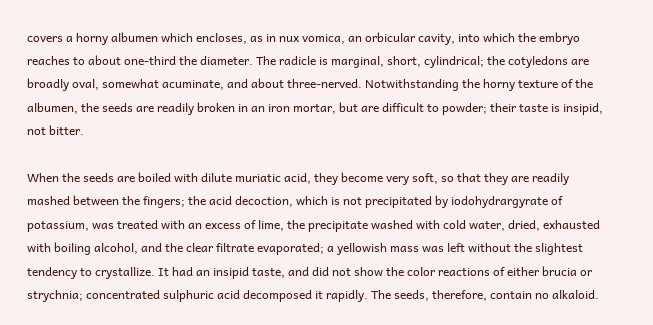covers a horny albumen which encloses, as in nux vomica, an orbicular cavity, into which the embryo reaches to about one-third the diameter. The radicle is marginal, short, cylindrical; the cotyledons are broadly oval, somewhat acuminate, and about three-nerved. Notwithstanding the horny texture of the albumen, the seeds are readily broken in an iron mortar, but are difficult to powder; their taste is insipid, not bitter.

When the seeds are boiled with dilute muriatic acid, they become very soft, so that they are readily mashed between the fingers; the acid decoction, which is not precipitated by iodohydrargyrate of potassium, was treated with an excess of lime, the precipitate washed with cold water, dried, exhausted with boiling alcohol, and the clear filtrate evaporated; a yellowish mass was left without the slightest tendency to crystallize. It had an insipid taste, and did not show the color reactions of either brucia or strychnia; concentrated sulphuric acid decomposed it rapidly. The seeds, therefore, contain no alkaloid.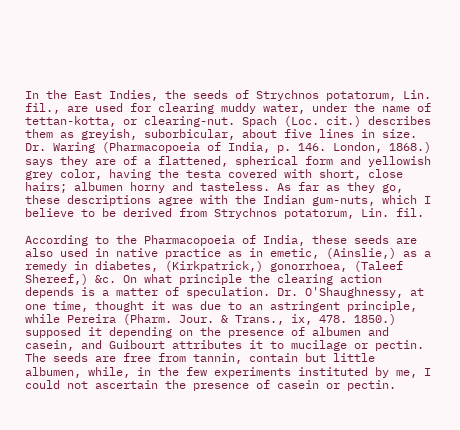In the East Indies, the seeds of Strychnos potatorum, Lin. fil., are used for clearing muddy water, under the name of tettan-kotta, or clearing-nut. Spach (Loc. cit.) describes them as greyish, suborbicular, about five lines in size. Dr. Waring (Pharmacopoeia of India, p. 146. London, 1868.) says they are of a flattened, spherical form and yellowish grey color, having the testa covered with short, close hairs; albumen horny and tasteless. As far as they go, these descriptions agree with the Indian gum-nuts, which I believe to be derived from Strychnos potatorum, Lin. fil.

According to the Pharmacopoeia of India, these seeds are also used in native practice as in emetic, (Ainslie,) as a remedy in diabetes, (Kirkpatrick,) gonorrhoea, (Taleef Shereef,) &c. On what principle the clearing action depends is a matter of speculation. Dr. O'Shaughnessy, at one time, thought it was due to an astringent principle, while Pereira (Pharm. Jour. & Trans., ix, 478. 1850.) supposed it depending on the presence of albumen and casein, and Guibourt attributes it to mucilage or pectin. The seeds are free from tannin, contain but little albumen, while, in the few experiments instituted by me, I could not ascertain the presence of casein or pectin.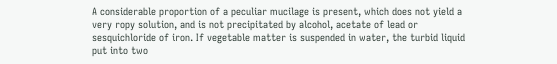A considerable proportion of a peculiar mucilage is present, which does not yield a very ropy solution, and is not precipitated by alcohol, acetate of lead or sesquichloride of iron. If vegetable matter is suspended in water, the turbid liquid put into two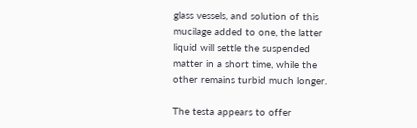glass vessels, and solution of this mucilage added to one, the latter liquid will settle the suspended matter in a short time, while the other remains turbid much longer.

The testa appears to offer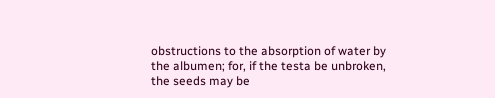obstructions to the absorption of water by the albumen; for, if the testa be unbroken, the seeds may be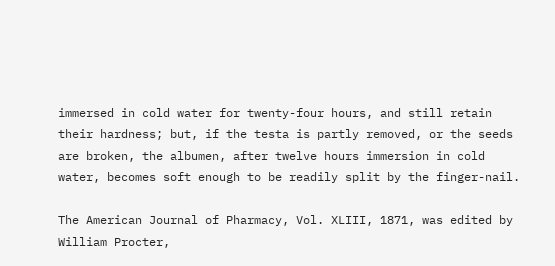immersed in cold water for twenty-four hours, and still retain their hardness; but, if the testa is partly removed, or the seeds are broken, the albumen, after twelve hours immersion in cold water, becomes soft enough to be readily split by the finger-nail.

The American Journal of Pharmacy, Vol. XLIII, 1871, was edited by William Procter,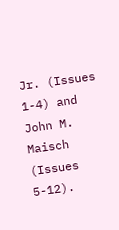Jr. (Issues 1-4) and John M. Maisch (Issues 5-12).